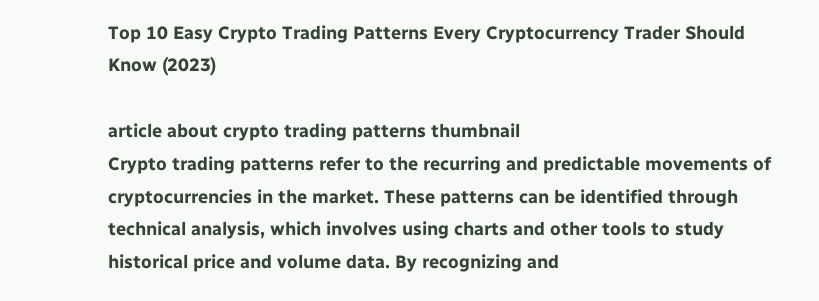Top 10 Easy Crypto Trading Patterns Every Cryptocurrency Trader Should Know (2023)

article about crypto trading patterns thumbnail
Crypto trading patterns refer to the recurring and predictable movements of cryptocurrencies in the market. These patterns can be identified through technical analysis, which involves using charts and other tools to study historical price and volume data. By recognizing and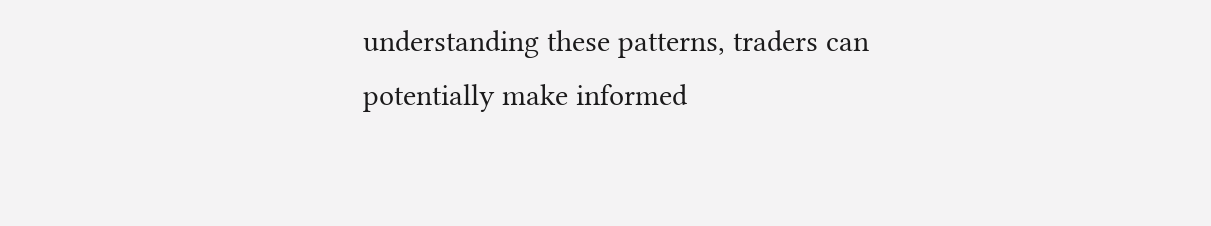understanding these patterns, traders can potentially make informed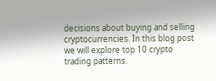decisions about buying and selling cryptocurrencies. In this blog post we will explore top 10 crypto trading patterns.